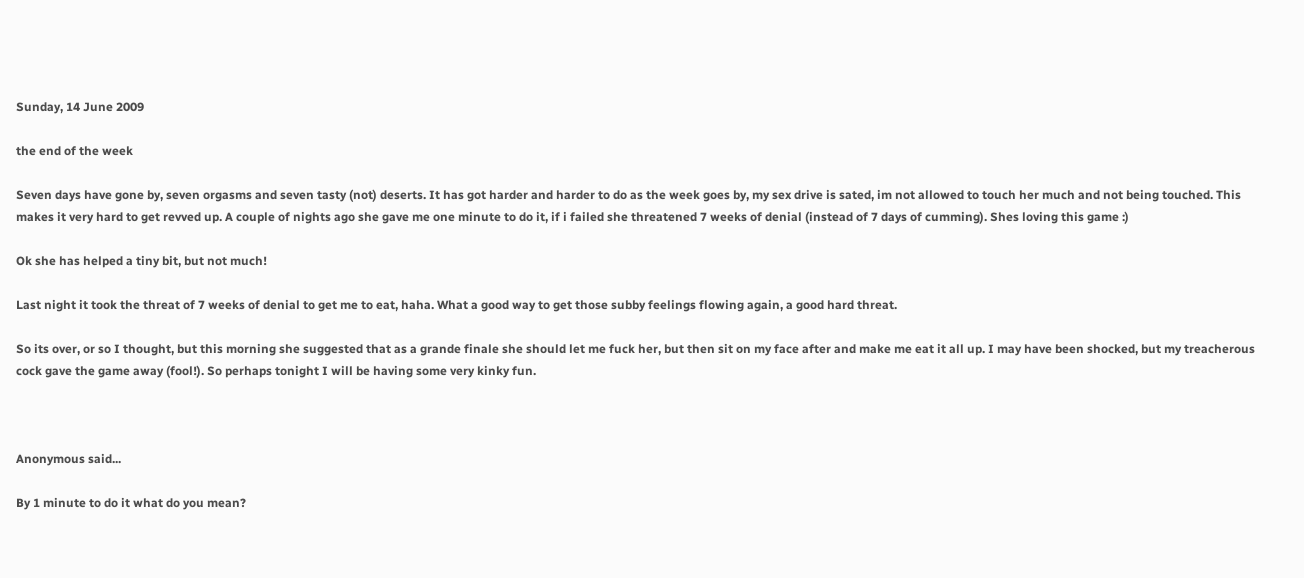Sunday, 14 June 2009

the end of the week

Seven days have gone by, seven orgasms and seven tasty (not) deserts. It has got harder and harder to do as the week goes by, my sex drive is sated, im not allowed to touch her much and not being touched. This makes it very hard to get revved up. A couple of nights ago she gave me one minute to do it, if i failed she threatened 7 weeks of denial (instead of 7 days of cumming). Shes loving this game :)

Ok she has helped a tiny bit, but not much!

Last night it took the threat of 7 weeks of denial to get me to eat, haha. What a good way to get those subby feelings flowing again, a good hard threat.

So its over, or so I thought, but this morning she suggested that as a grande finale she should let me fuck her, but then sit on my face after and make me eat it all up. I may have been shocked, but my treacherous cock gave the game away (fool!). So perhaps tonight I will be having some very kinky fun.



Anonymous said...

By 1 minute to do it what do you mean?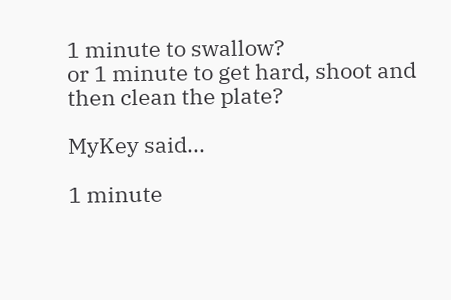1 minute to swallow?
or 1 minute to get hard, shoot and then clean the plate?

MyKey said...

1 minute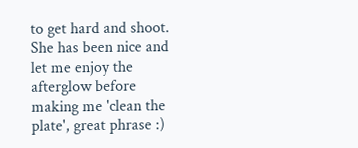to get hard and shoot. She has been nice and let me enjoy the afterglow before making me 'clean the plate', great phrase :)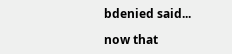bdenied said...

now that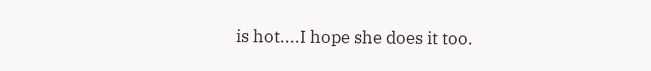is hot....I hope she does it too.